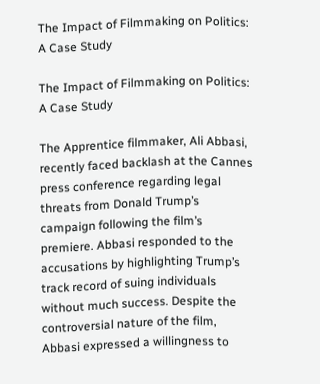The Impact of Filmmaking on Politics: A Case Study

The Impact of Filmmaking on Politics: A Case Study

The Apprentice filmmaker, Ali Abbasi, recently faced backlash at the Cannes press conference regarding legal threats from Donald Trump’s campaign following the film’s premiere. Abbasi responded to the accusations by highlighting Trump’s track record of suing individuals without much success. Despite the controversial nature of the film, Abbasi expressed a willingness to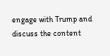engage with Trump and discuss the content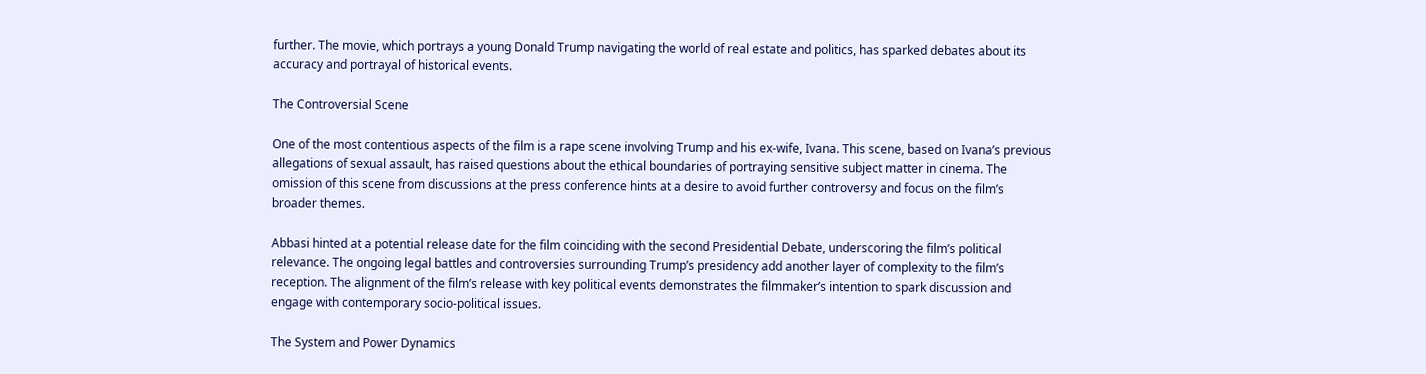further. The movie, which portrays a young Donald Trump navigating the world of real estate and politics, has sparked debates about its accuracy and portrayal of historical events.

The Controversial Scene

One of the most contentious aspects of the film is a rape scene involving Trump and his ex-wife, Ivana. This scene, based on Ivana’s previous allegations of sexual assault, has raised questions about the ethical boundaries of portraying sensitive subject matter in cinema. The omission of this scene from discussions at the press conference hints at a desire to avoid further controversy and focus on the film’s broader themes.

Abbasi hinted at a potential release date for the film coinciding with the second Presidential Debate, underscoring the film’s political relevance. The ongoing legal battles and controversies surrounding Trump’s presidency add another layer of complexity to the film’s reception. The alignment of the film’s release with key political events demonstrates the filmmaker’s intention to spark discussion and engage with contemporary socio-political issues.

The System and Power Dynamics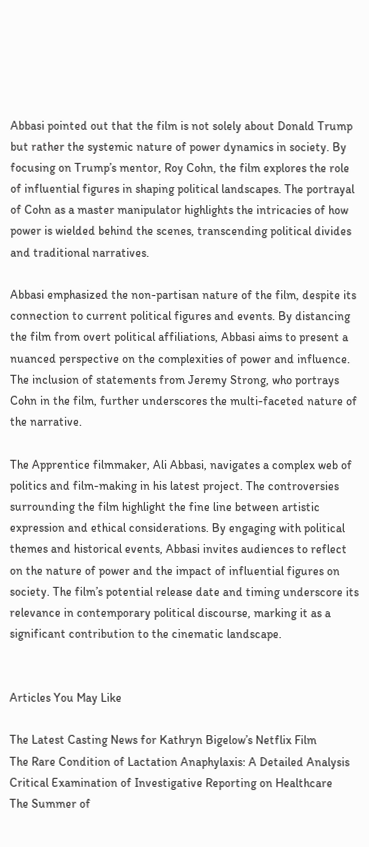Abbasi pointed out that the film is not solely about Donald Trump but rather the systemic nature of power dynamics in society. By focusing on Trump’s mentor, Roy Cohn, the film explores the role of influential figures in shaping political landscapes. The portrayal of Cohn as a master manipulator highlights the intricacies of how power is wielded behind the scenes, transcending political divides and traditional narratives.

Abbasi emphasized the non-partisan nature of the film, despite its connection to current political figures and events. By distancing the film from overt political affiliations, Abbasi aims to present a nuanced perspective on the complexities of power and influence. The inclusion of statements from Jeremy Strong, who portrays Cohn in the film, further underscores the multi-faceted nature of the narrative.

The Apprentice filmmaker, Ali Abbasi, navigates a complex web of politics and film-making in his latest project. The controversies surrounding the film highlight the fine line between artistic expression and ethical considerations. By engaging with political themes and historical events, Abbasi invites audiences to reflect on the nature of power and the impact of influential figures on society. The film’s potential release date and timing underscore its relevance in contemporary political discourse, marking it as a significant contribution to the cinematic landscape.


Articles You May Like

The Latest Casting News for Kathryn Bigelow’s Netflix Film
The Rare Condition of Lactation Anaphylaxis: A Detailed Analysis
Critical Examination of Investigative Reporting on Healthcare
The Summer of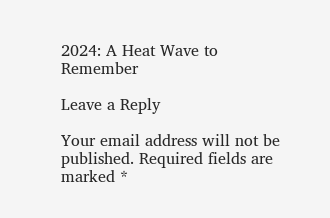2024: A Heat Wave to Remember

Leave a Reply

Your email address will not be published. Required fields are marked *